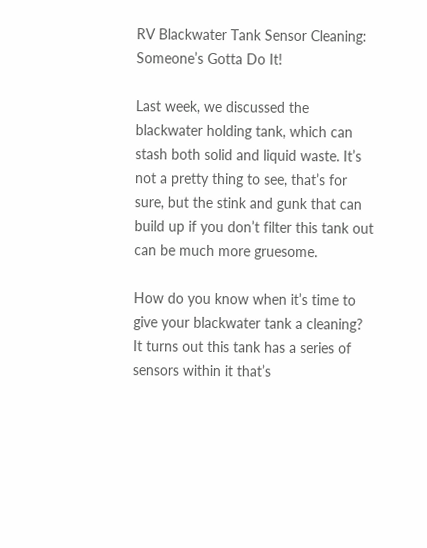RV Blackwater Tank Sensor Cleaning: Someone’s Gotta Do It!

Last week, we discussed the blackwater holding tank, which can stash both solid and liquid waste. It’s not a pretty thing to see, that’s for sure, but the stink and gunk that can build up if you don’t filter this tank out can be much more gruesome.

How do you know when it’s time to give your blackwater tank a cleaning? It turns out this tank has a series of sensors within it that’s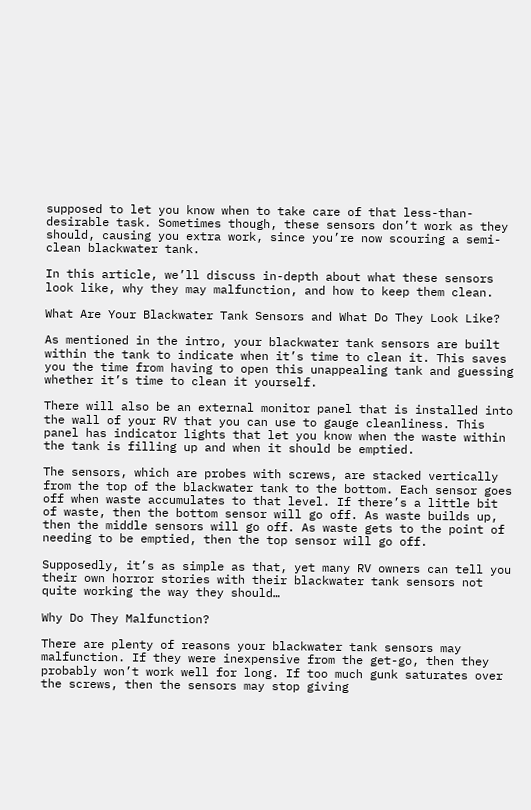supposed to let you know when to take care of that less-than-desirable task. Sometimes though, these sensors don’t work as they should, causing you extra work, since you’re now scouring a semi-clean blackwater tank.

In this article, we’ll discuss in-depth about what these sensors look like, why they may malfunction, and how to keep them clean.

What Are Your Blackwater Tank Sensors and What Do They Look Like?

As mentioned in the intro, your blackwater tank sensors are built within the tank to indicate when it’s time to clean it. This saves you the time from having to open this unappealing tank and guessing whether it’s time to clean it yourself.

There will also be an external monitor panel that is installed into the wall of your RV that you can use to gauge cleanliness. This panel has indicator lights that let you know when the waste within the tank is filling up and when it should be emptied.

The sensors, which are probes with screws, are stacked vertically from the top of the blackwater tank to the bottom. Each sensor goes off when waste accumulates to that level. If there’s a little bit of waste, then the bottom sensor will go off. As waste builds up, then the middle sensors will go off. As waste gets to the point of needing to be emptied, then the top sensor will go off.

Supposedly, it’s as simple as that, yet many RV owners can tell you their own horror stories with their blackwater tank sensors not quite working the way they should…

Why Do They Malfunction?

There are plenty of reasons your blackwater tank sensors may malfunction. If they were inexpensive from the get-go, then they probably won’t work well for long. If too much gunk saturates over the screws, then the sensors may stop giving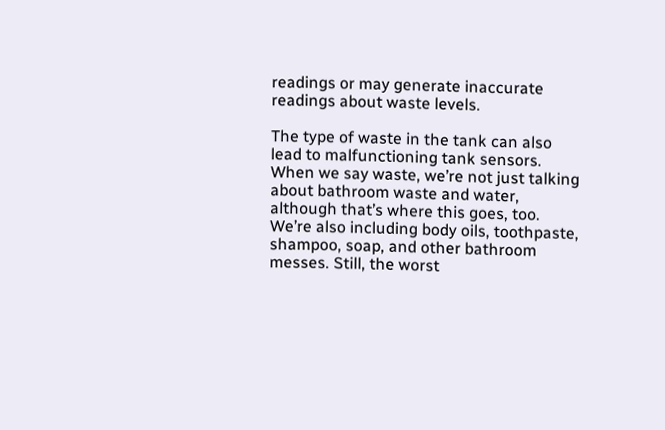readings or may generate inaccurate readings about waste levels.

The type of waste in the tank can also lead to malfunctioning tank sensors. When we say waste, we’re not just talking about bathroom waste and water, although that’s where this goes, too. We’re also including body oils, toothpaste, shampoo, soap, and other bathroom messes. Still, the worst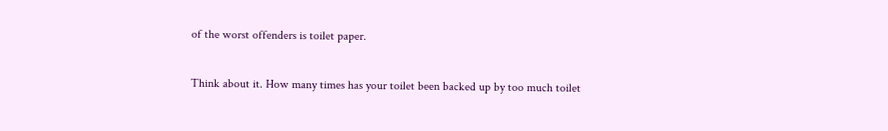of the worst offenders is toilet paper.

Think about it. How many times has your toilet been backed up by too much toilet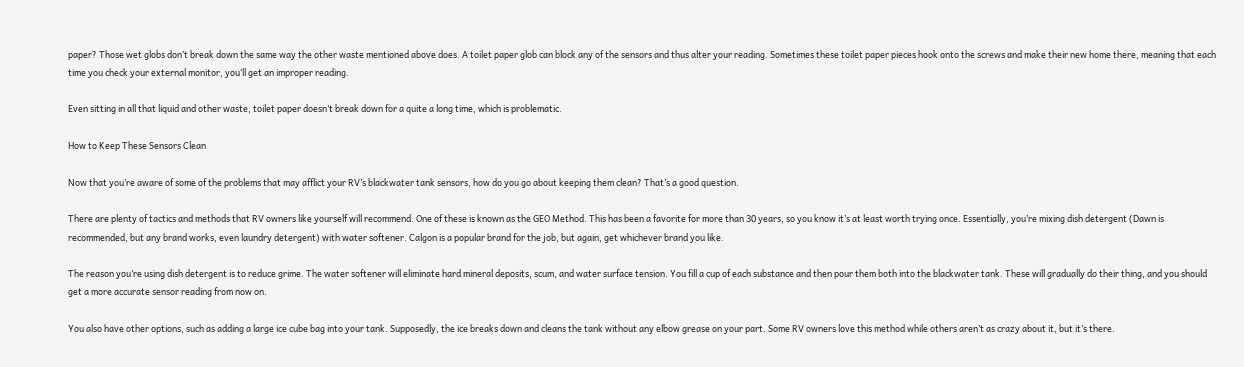paper? Those wet globs don’t break down the same way the other waste mentioned above does. A toilet paper glob can block any of the sensors and thus alter your reading. Sometimes these toilet paper pieces hook onto the screws and make their new home there, meaning that each time you check your external monitor, you’ll get an improper reading.

Even sitting in all that liquid and other waste, toilet paper doesn’t break down for a quite a long time, which is problematic.

How to Keep These Sensors Clean

Now that you’re aware of some of the problems that may afflict your RV’s blackwater tank sensors, how do you go about keeping them clean? That’s a good question.

There are plenty of tactics and methods that RV owners like yourself will recommend. One of these is known as the GEO Method. This has been a favorite for more than 30 years, so you know it’s at least worth trying once. Essentially, you’re mixing dish detergent (Dawn is recommended, but any brand works, even laundry detergent) with water softener. Calgon is a popular brand for the job, but again, get whichever brand you like.

The reason you’re using dish detergent is to reduce grime. The water softener will eliminate hard mineral deposits, scum, and water surface tension. You fill a cup of each substance and then pour them both into the blackwater tank. These will gradually do their thing, and you should get a more accurate sensor reading from now on.

You also have other options, such as adding a large ice cube bag into your tank. Supposedly, the ice breaks down and cleans the tank without any elbow grease on your part. Some RV owners love this method while others aren’t as crazy about it, but it’s there.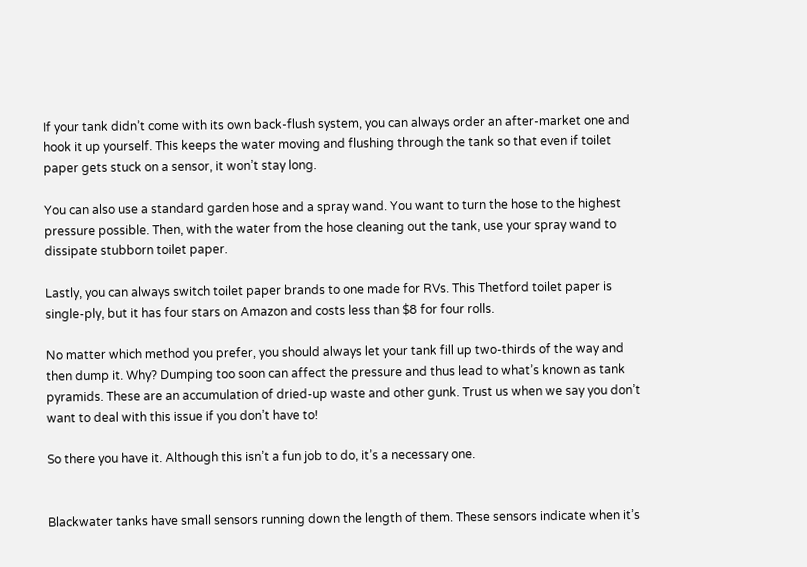If your tank didn’t come with its own back-flush system, you can always order an after-market one and hook it up yourself. This keeps the water moving and flushing through the tank so that even if toilet paper gets stuck on a sensor, it won’t stay long.

You can also use a standard garden hose and a spray wand. You want to turn the hose to the highest pressure possible. Then, with the water from the hose cleaning out the tank, use your spray wand to dissipate stubborn toilet paper.

Lastly, you can always switch toilet paper brands to one made for RVs. This Thetford toilet paper is single-ply, but it has four stars on Amazon and costs less than $8 for four rolls.

No matter which method you prefer, you should always let your tank fill up two-thirds of the way and then dump it. Why? Dumping too soon can affect the pressure and thus lead to what’s known as tank pyramids. These are an accumulation of dried-up waste and other gunk. Trust us when we say you don’t want to deal with this issue if you don’t have to!

So there you have it. Although this isn’t a fun job to do, it’s a necessary one.


Blackwater tanks have small sensors running down the length of them. These sensors indicate when it’s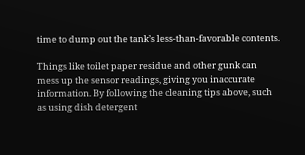time to dump out the tank’s less-than-favorable contents.

Things like toilet paper residue and other gunk can mess up the sensor readings, giving you inaccurate information. By following the cleaning tips above, such as using dish detergent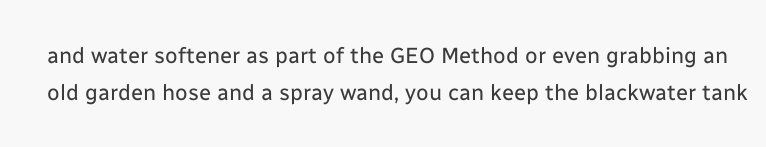and water softener as part of the GEO Method or even grabbing an old garden hose and a spray wand, you can keep the blackwater tank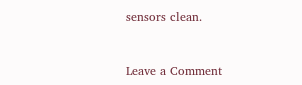sensors clean.


Leave a Comment